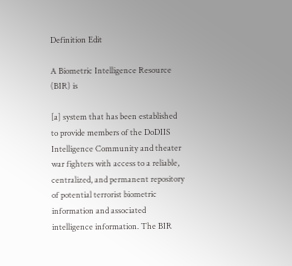Definition Edit

A Biometric Intelligence Resource (BIR) is

[a] system that has been established to provide members of the DoDIIS Intelligence Community and theater war fighters with access to a reliable, centralized, and permanent repository of potential terrorist biometric information and associated intelligence information. The BIR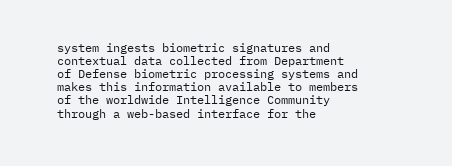system ingests biometric signatures and contextual data collected from Department of Defense biometric processing systems and makes this information available to members of the worldwide Intelligence Community through a web-based interface for the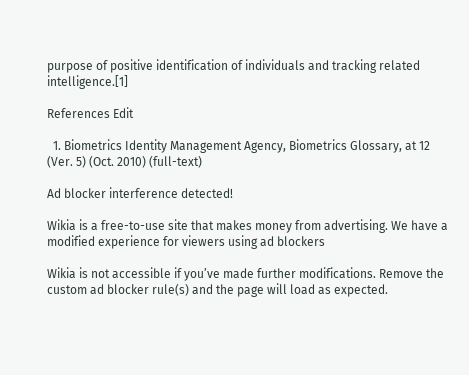purpose of positive identification of individuals and tracking related intelligence.[1]

References Edit

  1. Biometrics Identity Management Agency, Biometrics Glossary, at 12 (Ver. 5) (Oct. 2010) (full-text)

Ad blocker interference detected!

Wikia is a free-to-use site that makes money from advertising. We have a modified experience for viewers using ad blockers

Wikia is not accessible if you’ve made further modifications. Remove the custom ad blocker rule(s) and the page will load as expected.